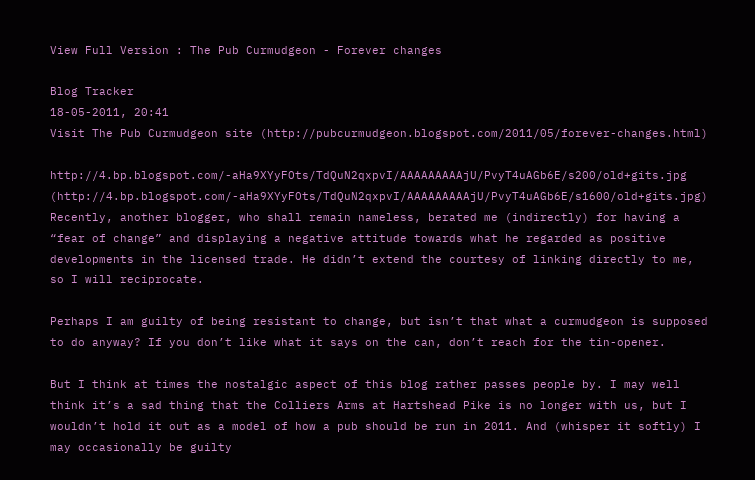View Full Version : The Pub Curmudgeon - Forever changes

Blog Tracker
18-05-2011, 20:41
Visit The Pub Curmudgeon site (http://pubcurmudgeon.blogspot.com/2011/05/forever-changes.html)

http://4.bp.blogspot.com/-aHa9XYyFOts/TdQuN2qxpvI/AAAAAAAAAjU/PvyT4uAGb6E/s200/old+gits.jpg (http://4.bp.blogspot.com/-aHa9XYyFOts/TdQuN2qxpvI/AAAAAAAAAjU/PvyT4uAGb6E/s1600/old+gits.jpg)
Recently, another blogger, who shall remain nameless, berated me (indirectly) for having a “fear of change” and displaying a negative attitude towards what he regarded as positive developments in the licensed trade. He didn’t extend the courtesy of linking directly to me, so I will reciprocate.

Perhaps I am guilty of being resistant to change, but isn’t that what a curmudgeon is supposed to do anyway? If you don’t like what it says on the can, don’t reach for the tin-opener.

But I think at times the nostalgic aspect of this blog rather passes people by. I may well think it’s a sad thing that the Colliers Arms at Hartshead Pike is no longer with us, but I wouldn’t hold it out as a model of how a pub should be run in 2011. And (whisper it softly) I may occasionally be guilty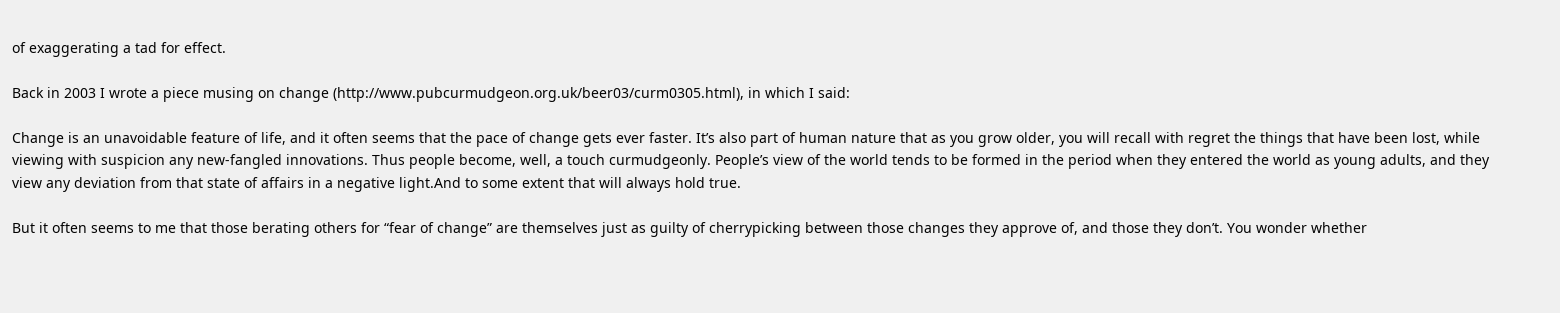of exaggerating a tad for effect.

Back in 2003 I wrote a piece musing on change (http://www.pubcurmudgeon.org.uk/beer03/curm0305.html), in which I said:

Change is an unavoidable feature of life, and it often seems that the pace of change gets ever faster. It’s also part of human nature that as you grow older, you will recall with regret the things that have been lost, while viewing with suspicion any new-fangled innovations. Thus people become, well, a touch curmudgeonly. People’s view of the world tends to be formed in the period when they entered the world as young adults, and they view any deviation from that state of affairs in a negative light.And to some extent that will always hold true.

But it often seems to me that those berating others for “fear of change” are themselves just as guilty of cherrypicking between those changes they approve of, and those they don’t. You wonder whether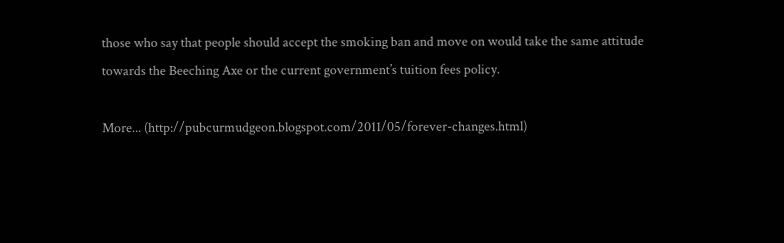those who say that people should accept the smoking ban and move on would take the same attitude towards the Beeching Axe or the current government’s tuition fees policy.

More... (http://pubcurmudgeon.blogspot.com/2011/05/forever-changes.html)